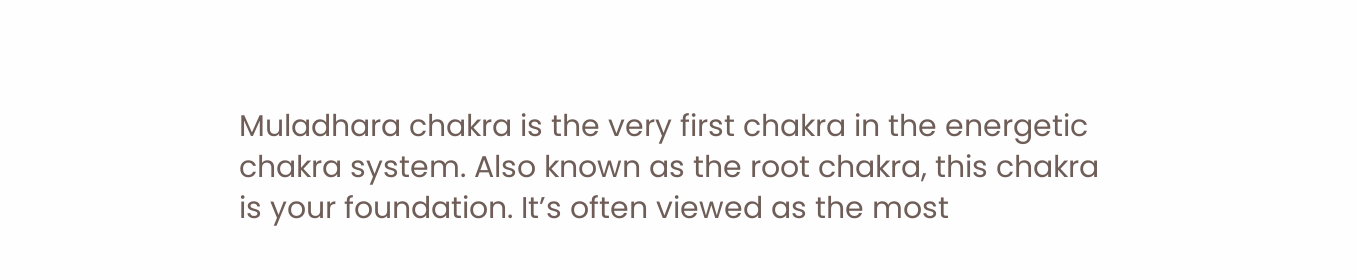Muladhara chakra is the very first chakra in the energetic chakra system. Also known as the root chakra, this chakra is your foundation. It’s often viewed as the most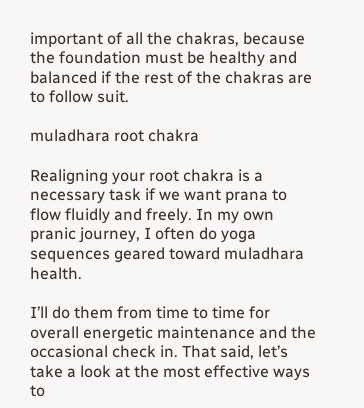important of all the chakras, because the foundation must be healthy and balanced if the rest of the chakras are to follow suit.

muladhara root chakra

Realigning your root chakra is a necessary task if we want prana to flow fluidly and freely. In my own pranic journey, I often do yoga sequences geared toward muladhara health.

I’ll do them from time to time for overall energetic maintenance and the occasional check in. That said, let’s take a look at the most effective ways to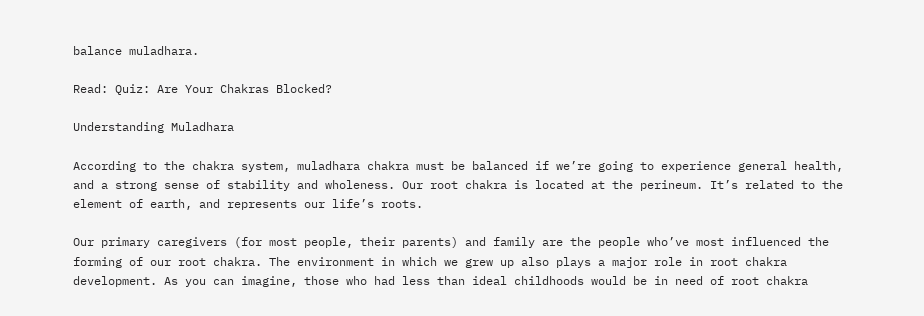balance muladhara.

Read: Quiz: Are Your Chakras Blocked?

Understanding Muladhara

According to the chakra system, muladhara chakra must be balanced if we’re going to experience general health, and a strong sense of stability and wholeness. Our root chakra is located at the perineum. It’s related to the element of earth, and represents our life’s roots.

Our primary caregivers (for most people, their parents) and family are the people who’ve most influenced the forming of our root chakra. The environment in which we grew up also plays a major role in root chakra development. As you can imagine, those who had less than ideal childhoods would be in need of root chakra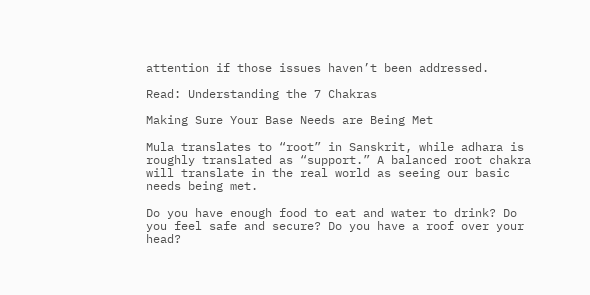attention if those issues haven’t been addressed.

Read: Understanding the 7 Chakras

Making Sure Your Base Needs are Being Met

Mula translates to “root” in Sanskrit, while adhara is roughly translated as “support.” A balanced root chakra will translate in the real world as seeing our basic needs being met.

Do you have enough food to eat and water to drink? Do you feel safe and secure? Do you have a roof over your head?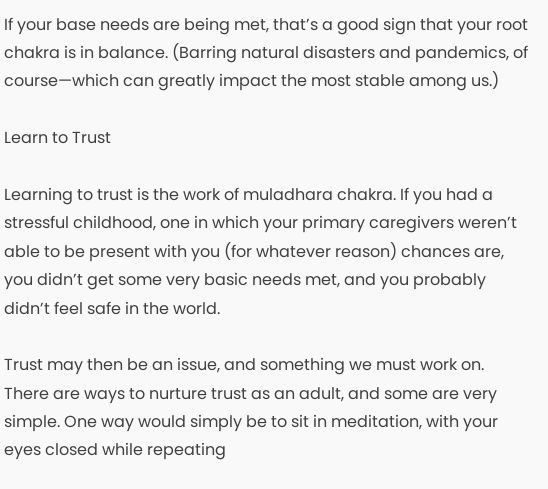If your base needs are being met, that’s a good sign that your root chakra is in balance. (Barring natural disasters and pandemics, of course—which can greatly impact the most stable among us.)

Learn to Trust

Learning to trust is the work of muladhara chakra. If you had a stressful childhood, one in which your primary caregivers weren’t able to be present with you (for whatever reason) chances are, you didn’t get some very basic needs met, and you probably didn’t feel safe in the world.

Trust may then be an issue, and something we must work on. There are ways to nurture trust as an adult, and some are very simple. One way would simply be to sit in meditation, with your eyes closed while repeating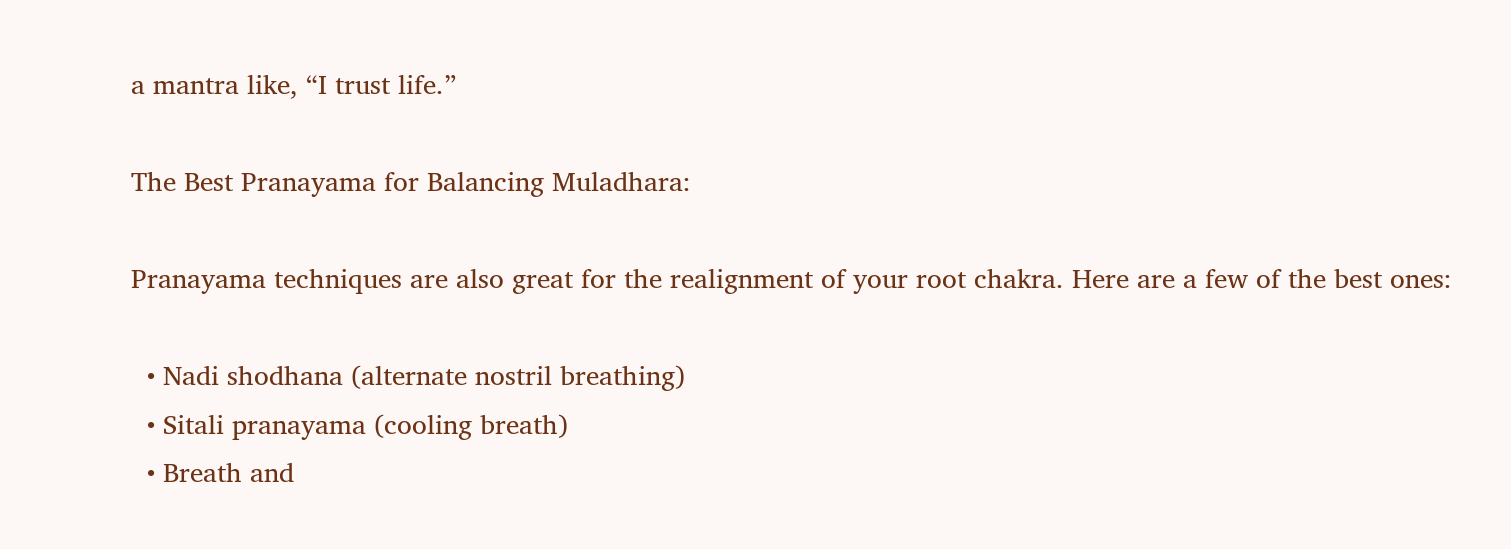a mantra like, “I trust life.”

The Best Pranayama for Balancing Muladhara:

Pranayama techniques are also great for the realignment of your root chakra. Here are a few of the best ones:

  • Nadi shodhana (alternate nostril breathing)
  • Sitali pranayama (cooling breath)
  • Breath and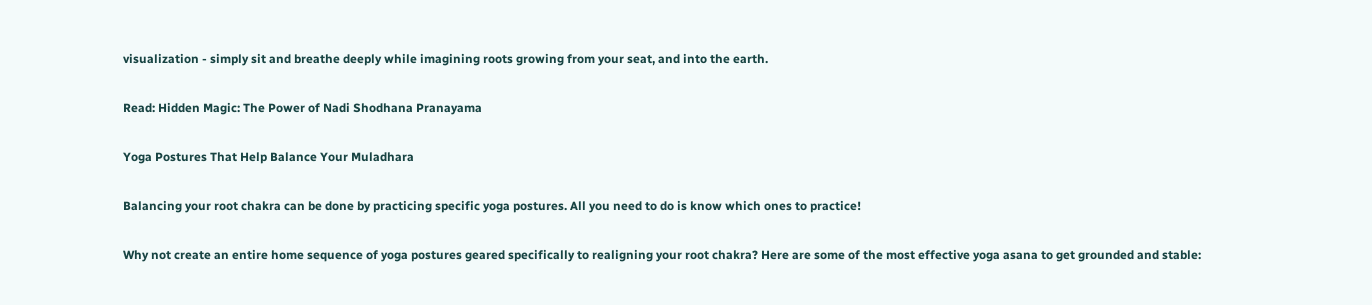visualization - simply sit and breathe deeply while imagining roots growing from your seat, and into the earth.

Read: Hidden Magic: The Power of Nadi Shodhana Pranayama

Yoga Postures That Help Balance Your Muladhara

Balancing your root chakra can be done by practicing specific yoga postures. All you need to do is know which ones to practice!

Why not create an entire home sequence of yoga postures geared specifically to realigning your root chakra? Here are some of the most effective yoga asana to get grounded and stable: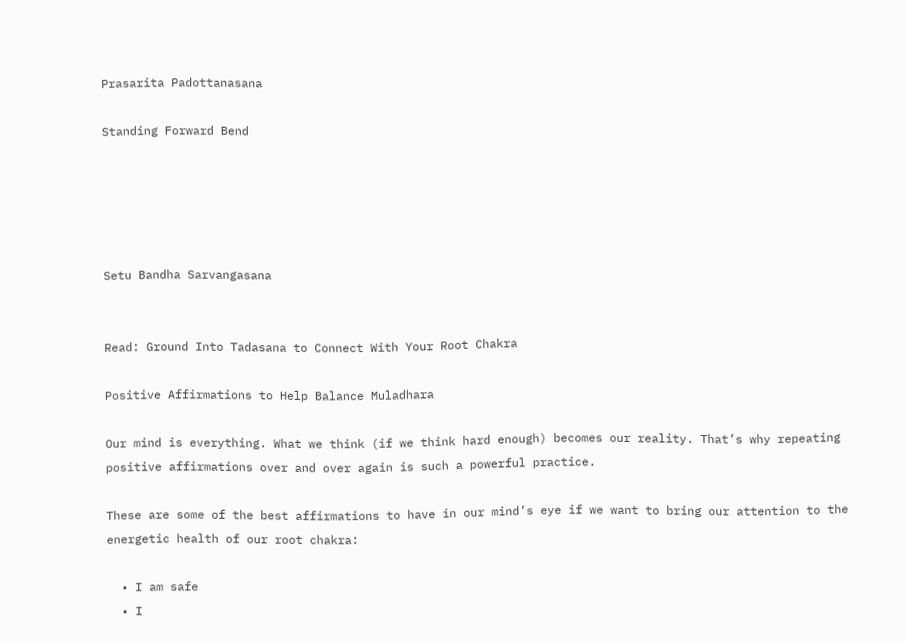Prasarita Padottanasana

Standing Forward Bend





Setu Bandha Sarvangasana


Read: Ground Into Tadasana to Connect With Your Root Chakra

Positive Affirmations to Help Balance Muladhara

Our mind is everything. What we think (if we think hard enough) becomes our reality. That’s why repeating positive affirmations over and over again is such a powerful practice.

These are some of the best affirmations to have in our mind’s eye if we want to bring our attention to the energetic health of our root chakra:

  • I am safe
  • I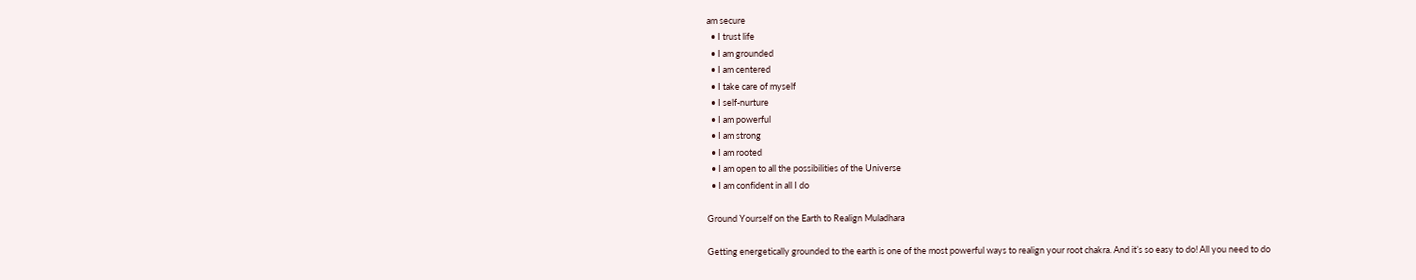am secure
  • I trust life
  • I am grounded
  • I am centered
  • I take care of myself
  • I self-nurture
  • I am powerful
  • I am strong
  • I am rooted
  • I am open to all the possibilities of the Universe
  • I am confident in all I do

Ground Yourself on the Earth to Realign Muladhara

Getting energetically grounded to the earth is one of the most powerful ways to realign your root chakra. And it’s so easy to do! All you need to do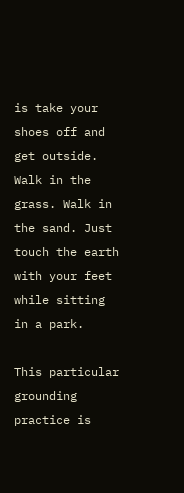is take your shoes off and get outside. Walk in the grass. Walk in the sand. Just touch the earth with your feet while sitting in a park.

This particular grounding practice is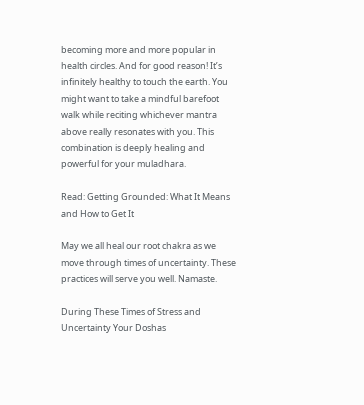becoming more and more popular in health circles. And for good reason! It’s infinitely healthy to touch the earth. You might want to take a mindful barefoot walk while reciting whichever mantra above really resonates with you. This combination is deeply healing and powerful for your muladhara.

Read: Getting Grounded: What It Means and How to Get It

May we all heal our root chakra as we move through times of uncertainty. These practices will serve you well. Namaste.

During These Times of Stress and Uncertainty Your Doshas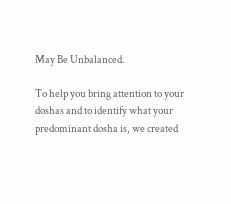May Be Unbalanced.

To help you bring attention to your doshas and to identify what your predominant dosha is, we created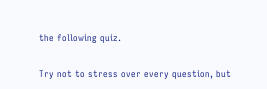the following quiz.

Try not to stress over every question, but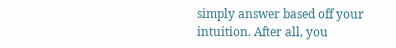simply answer based off your intuition. After all, you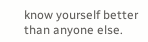know yourself better than anyone else.